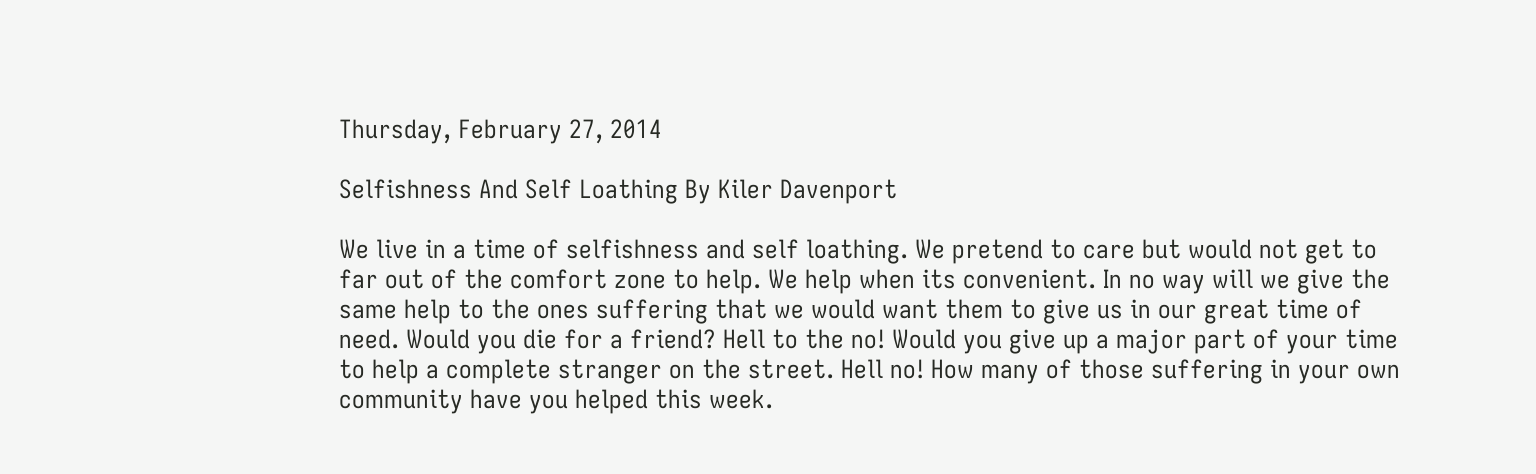Thursday, February 27, 2014

Selfishness And Self Loathing By Kiler Davenport

We live in a time of selfishness and self loathing. We pretend to care but would not get to far out of the comfort zone to help. We help when its convenient. In no way will we give the same help to the ones suffering that we would want them to give us in our great time of need. Would you die for a friend? Hell to the no! Would you give up a major part of your time to help a complete stranger on the street. Hell no! How many of those suffering in your own community have you helped this week.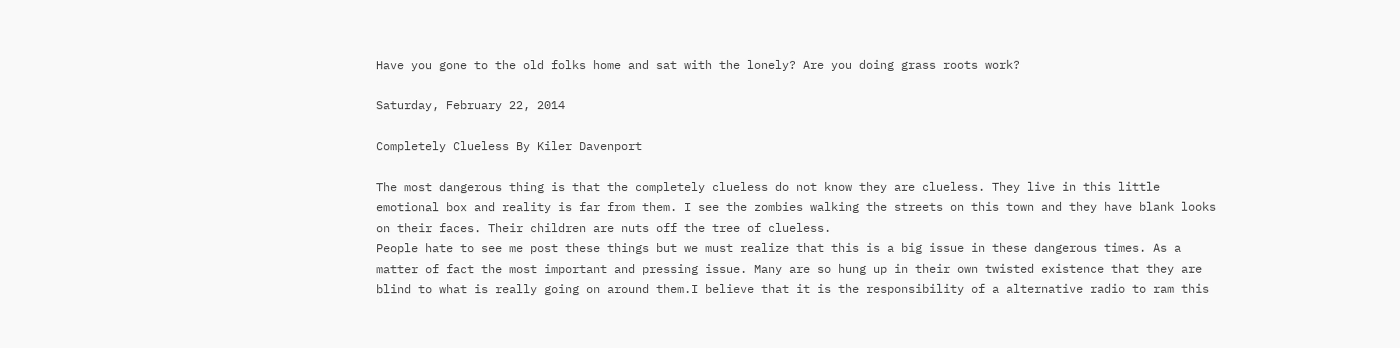Have you gone to the old folks home and sat with the lonely? Are you doing grass roots work?

Saturday, February 22, 2014

Completely Clueless By Kiler Davenport

The most dangerous thing is that the completely clueless do not know they are clueless. They live in this little emotional box and reality is far from them. I see the zombies walking the streets on this town and they have blank looks on their faces. Their children are nuts off the tree of clueless.
People hate to see me post these things but we must realize that this is a big issue in these dangerous times. As a matter of fact the most important and pressing issue. Many are so hung up in their own twisted existence that they are blind to what is really going on around them.I believe that it is the responsibility of a alternative radio to ram this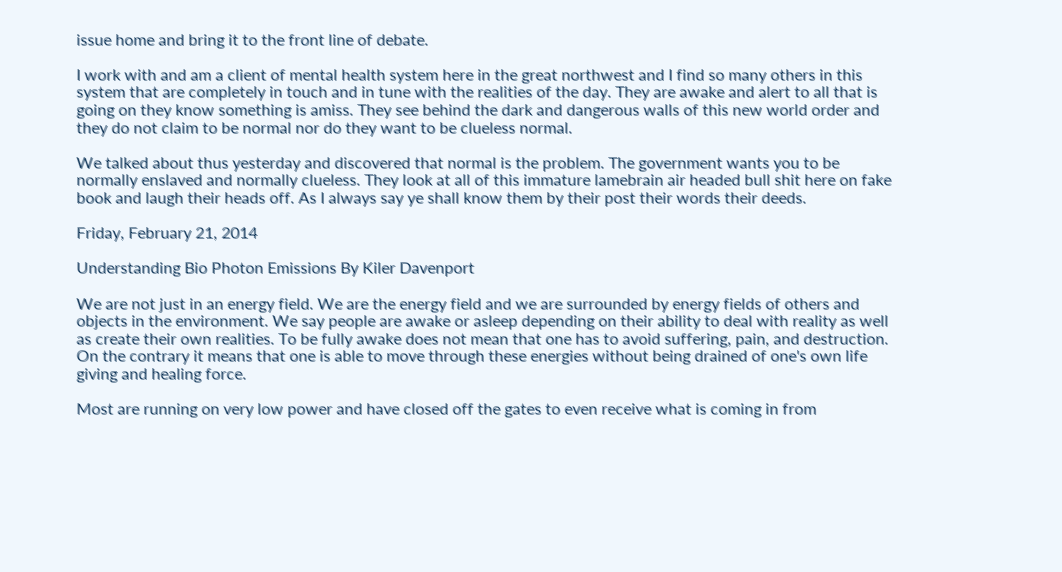issue home and bring it to the front line of debate.

I work with and am a client of mental health system here in the great northwest and I find so many others in this system that are completely in touch and in tune with the realities of the day. They are awake and alert to all that is going on they know something is amiss. They see behind the dark and dangerous walls of this new world order and they do not claim to be normal nor do they want to be clueless normal.

We talked about thus yesterday and discovered that normal is the problem. The government wants you to be normally enslaved and normally clueless. They look at all of this immature lamebrain air headed bull shit here on fake book and laugh their heads off. As I always say ye shall know them by their post their words their deeds.

Friday, February 21, 2014

Understanding Bio Photon Emissions By Kiler Davenport

We are not just in an energy field. We are the energy field and we are surrounded by energy fields of others and objects in the environment. We say people are awake or asleep depending on their ability to deal with reality as well as create their own realities. To be fully awake does not mean that one has to avoid suffering, pain, and destruction. On the contrary it means that one is able to move through these energies without being drained of one's own life giving and healing force.

Most are running on very low power and have closed off the gates to even receive what is coming in from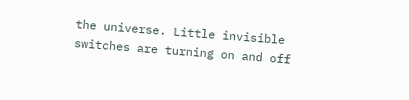the universe. Little invisible switches are turning on and off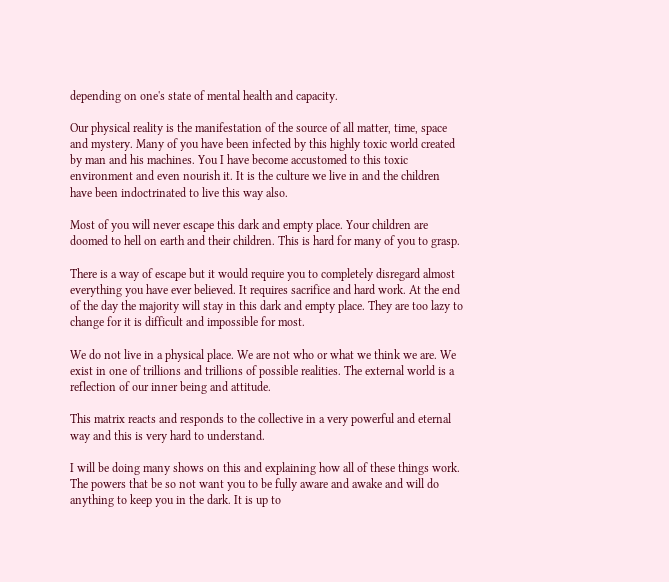depending on one's state of mental health and capacity.

Our physical reality is the manifestation of the source of all matter, time, space and mystery. Many of you have been infected by this highly toxic world created by man and his machines. You I have become accustomed to this toxic environment and even nourish it. It is the culture we live in and the children have been indoctrinated to live this way also.

Most of you will never escape this dark and empty place. Your children are doomed to hell on earth and their children. This is hard for many of you to grasp.

There is a way of escape but it would require you to completely disregard almost everything you have ever believed. It requires sacrifice and hard work. At the end of the day the majority will stay in this dark and empty place. They are too lazy to change for it is difficult and impossible for most.

We do not live in a physical place. We are not who or what we think we are. We exist in one of trillions and trillions of possible realities. The external world is a reflection of our inner being and attitude.

This matrix reacts and responds to the collective in a very powerful and eternal way and this is very hard to understand.

I will be doing many shows on this and explaining how all of these things work. The powers that be so not want you to be fully aware and awake and will do anything to keep you in the dark. It is up to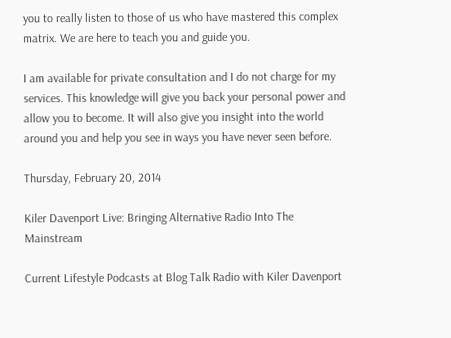you to really listen to those of us who have mastered this complex matrix. We are here to teach you and guide you.

I am available for private consultation and I do not charge for my services. This knowledge will give you back your personal power and allow you to become. It will also give you insight into the world around you and help you see in ways you have never seen before.

Thursday, February 20, 2014

Kiler Davenport Live: Bringing Alternative Radio Into The Mainstream

Current Lifestyle Podcasts at Blog Talk Radio with Kiler Davenport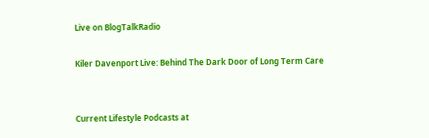Live on BlogTalkRadio

Kiler Davenport Live: Behind The Dark Door of Long Term Care


Current Lifestyle Podcasts at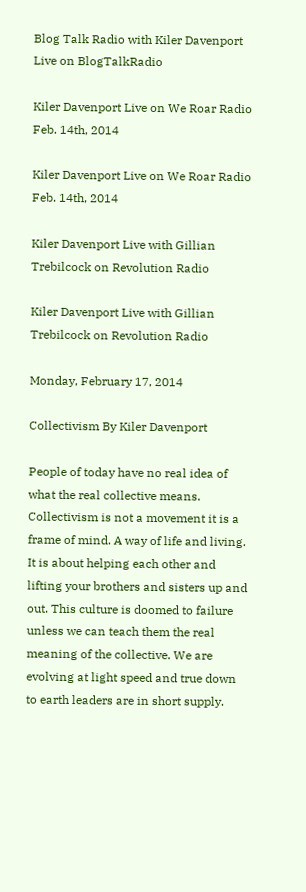Blog Talk Radio with Kiler Davenport Live on BlogTalkRadio

Kiler Davenport Live on We Roar Radio Feb. 14th, 2014

Kiler Davenport Live on We Roar Radio Feb. 14th, 2014

Kiler Davenport Live with Gillian Trebilcock on Revolution Radio

Kiler Davenport Live with Gillian Trebilcock on Revolution Radio

Monday, February 17, 2014

Collectivism By Kiler Davenport

People of today have no real idea of what the real collective means. Collectivism is not a movement it is a frame of mind. A way of life and living. It is about helping each other and lifting your brothers and sisters up and out. This culture is doomed to failure unless we can teach them the real meaning of the collective. We are evolving at light speed and true down to earth leaders are in short supply.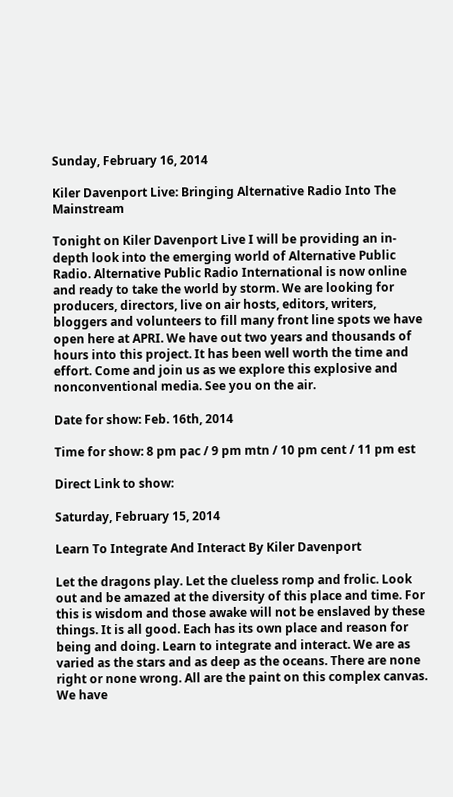Sunday, February 16, 2014

Kiler Davenport Live: Bringing Alternative Radio Into The Mainstream

Tonight on Kiler Davenport Live I will be providing an in-depth look into the emerging world of Alternative Public Radio. Alternative Public Radio International is now online and ready to take the world by storm. We are looking for producers, directors, live on air hosts, editors, writers, bloggers and volunteers to fill many front line spots we have open here at APRI. We have out two years and thousands of hours into this project. It has been well worth the time and effort. Come and join us as we explore this explosive and nonconventional media. See you on the air.

Date for show: Feb. 16th, 2014

Time for show: 8 pm pac / 9 pm mtn / 10 pm cent / 11 pm est

Direct Link to show:

Saturday, February 15, 2014

Learn To Integrate And Interact By Kiler Davenport

Let the dragons play. Let the clueless romp and frolic. Look out and be amazed at the diversity of this place and time. For this is wisdom and those awake will not be enslaved by these things. It is all good. Each has its own place and reason for being and doing. Learn to integrate and interact. We are as varied as the stars and as deep as the oceans. There are none right or none wrong. All are the paint on this complex canvas. We have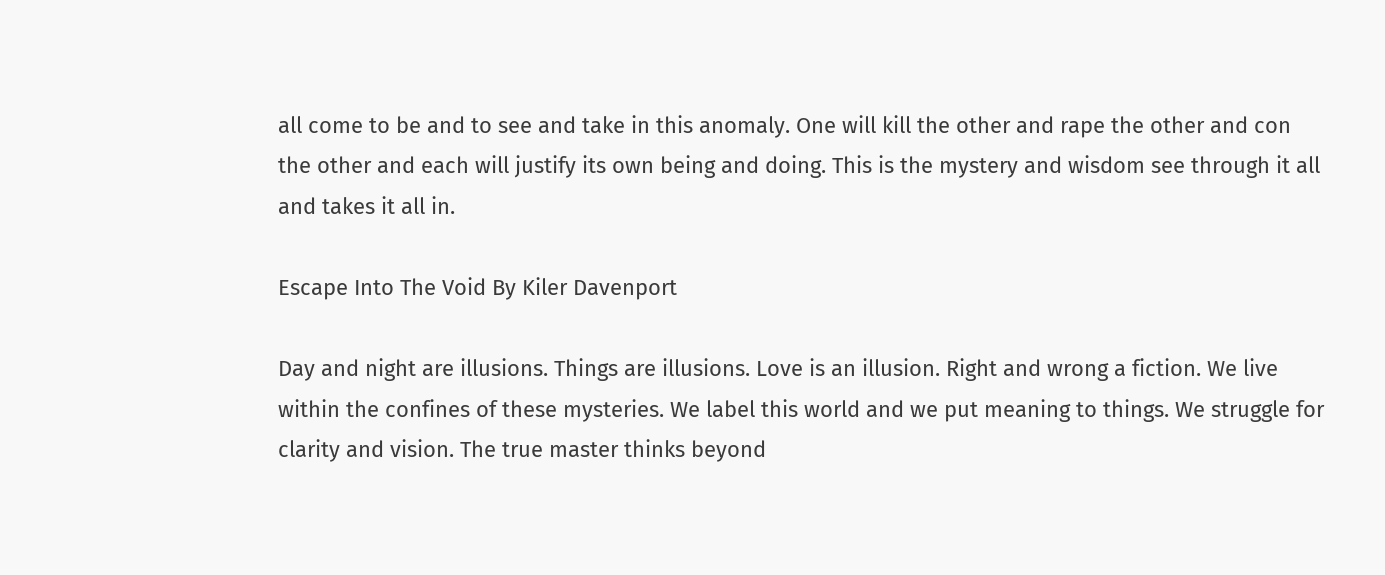all come to be and to see and take in this anomaly. One will kill the other and rape the other and con the other and each will justify its own being and doing. This is the mystery and wisdom see through it all and takes it all in.

Escape Into The Void By Kiler Davenport

Day and night are illusions. Things are illusions. Love is an illusion. Right and wrong a fiction. We live within the confines of these mysteries. We label this world and we put meaning to things. We struggle for clarity and vision. The true master thinks beyond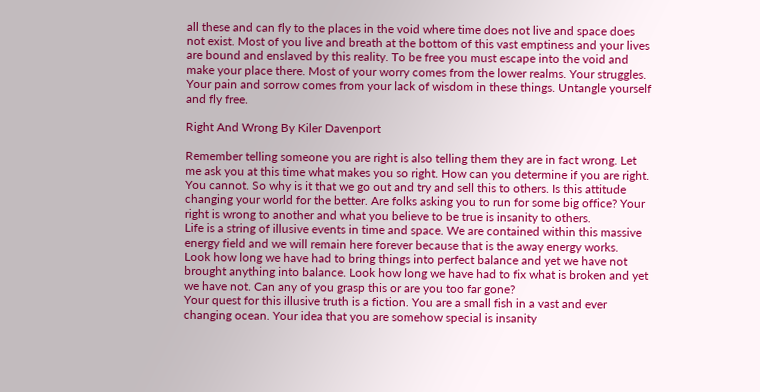all these and can fly to the places in the void where time does not live and space does not exist. Most of you live and breath at the bottom of this vast emptiness and your lives are bound and enslaved by this reality. To be free you must escape into the void and make your place there. Most of your worry comes from the lower realms. Your struggles. Your pain and sorrow comes from your lack of wisdom in these things. Untangle yourself and fly free.

Right And Wrong By Kiler Davenport

Remember telling someone you are right is also telling them they are in fact wrong. Let me ask you at this time what makes you so right. How can you determine if you are right. You cannot. So why is it that we go out and try and sell this to others. Is this attitude changing your world for the better. Are folks asking you to run for some big office? Your right is wrong to another and what you believe to be true is insanity to others.
Life is a string of illusive events in time and space. We are contained within this massive energy field and we will remain here forever because that is the away energy works.
Look how long we have had to bring things into perfect balance and yet we have not brought anything into balance. Look how long we have had to fix what is broken and yet we have not. Can any of you grasp this or are you too far gone?
Your quest for this illusive truth is a fiction. You are a small fish in a vast and ever changing ocean. Your idea that you are somehow special is insanity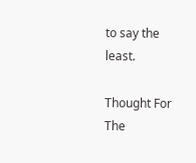to say the least.

Thought For The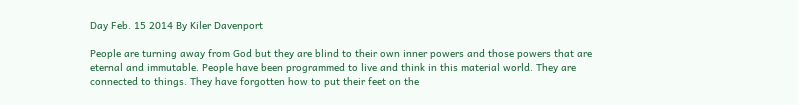Day Feb. 15 2014 By Kiler Davenport

People are turning away from God but they are blind to their own inner powers and those powers that are eternal and immutable. People have been programmed to live and think in this material world. They are connected to things. They have forgotten how to put their feet on the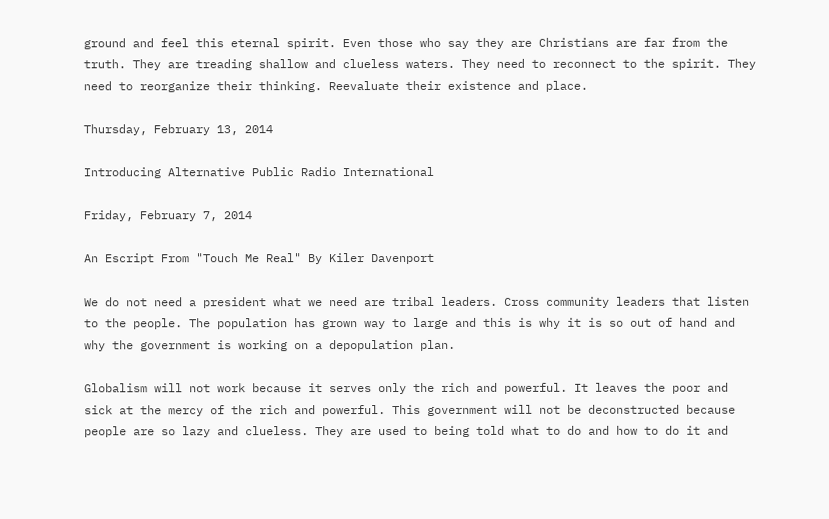ground and feel this eternal spirit. Even those who say they are Christians are far from the truth. They are treading shallow and clueless waters. They need to reconnect to the spirit. They need to reorganize their thinking. Reevaluate their existence and place.

Thursday, February 13, 2014

Introducing Alternative Public Radio International

Friday, February 7, 2014

An Escript From "Touch Me Real" By Kiler Davenport

We do not need a president what we need are tribal leaders. Cross community leaders that listen to the people. The population has grown way to large and this is why it is so out of hand and why the government is working on a depopulation plan.

Globalism will not work because it serves only the rich and powerful. It leaves the poor and sick at the mercy of the rich and powerful. This government will not be deconstructed because people are so lazy and clueless. They are used to being told what to do and how to do it and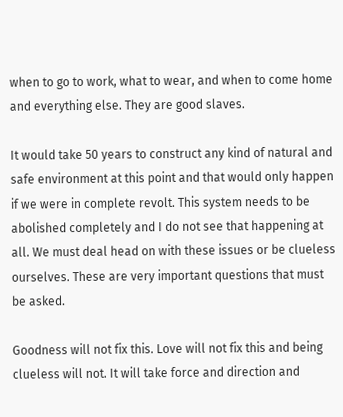when to go to work, what to wear, and when to come home and everything else. They are good slaves.

It would take 50 years to construct any kind of natural and safe environment at this point and that would only happen if we were in complete revolt. This system needs to be abolished completely and I do not see that happening at all. We must deal head on with these issues or be clueless ourselves. These are very important questions that must be asked.

Goodness will not fix this. Love will not fix this and being clueless will not. It will take force and direction and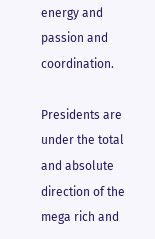energy and passion and coordination.

Presidents are under the total and absolute direction of the mega rich and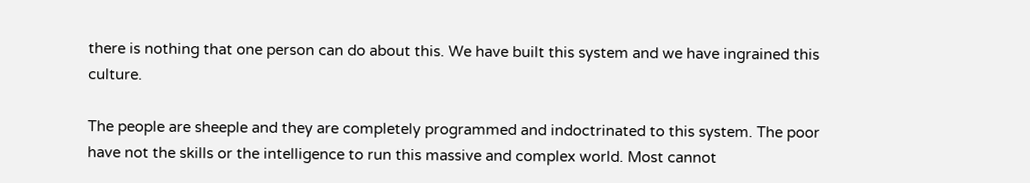there is nothing that one person can do about this. We have built this system and we have ingrained this culture.

The people are sheeple and they are completely programmed and indoctrinated to this system. The poor have not the skills or the intelligence to run this massive and complex world. Most cannot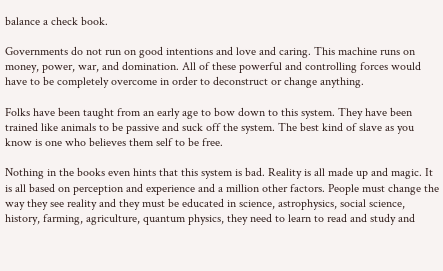balance a check book.

Governments do not run on good intentions and love and caring. This machine runs on money, power, war, and domination. All of these powerful and controlling forces would have to be completely overcome in order to deconstruct or change anything.

Folks have been taught from an early age to bow down to this system. They have been trained like animals to be passive and suck off the system. The best kind of slave as you know is one who believes them self to be free.

Nothing in the books even hints that this system is bad. Reality is all made up and magic. It is all based on perception and experience and a million other factors. People must change the way they see reality and they must be educated in science, astrophysics, social science, history, farming, agriculture, quantum physics, they need to learn to read and study and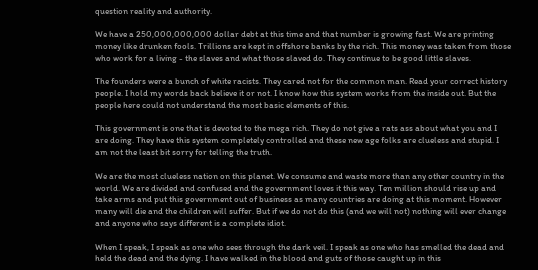question reality and authority.

We have a 250,000,000,000 dollar debt at this time and that number is growing fast. We are printing money like drunken fools. Trillions are kept in offshore banks by the rich. This money was taken from those who work for a living - the slaves and what those slaved do. They continue to be good little slaves.

The founders were a bunch of white racists. They cared not for the common man. Read your correct history people. I hold my words back believe it or not. I know how this system works from the inside out. But the people here could not understand the most basic elements of this.

This government is one that is devoted to the mega rich. They do not give a rats ass about what you and I are doing. They have this system completely controlled and these new age folks are clueless and stupid. I am not the least bit sorry for telling the truth.

We are the most clueless nation on this planet. We consume and waste more than any other country in the world. We are divided and confused and the government loves it this way. Ten million should rise up and take arms and put this government out of business as many countries are doing at this moment. However many will die and the children will suffer. But if we do not do this (and we will not) nothing will ever change and anyone who says different is a complete idiot.

When I speak, I speak as one who sees through the dark veil. I speak as one who has smelled the dead and held the dead and the dying. I have walked in the blood and guts of those caught up in this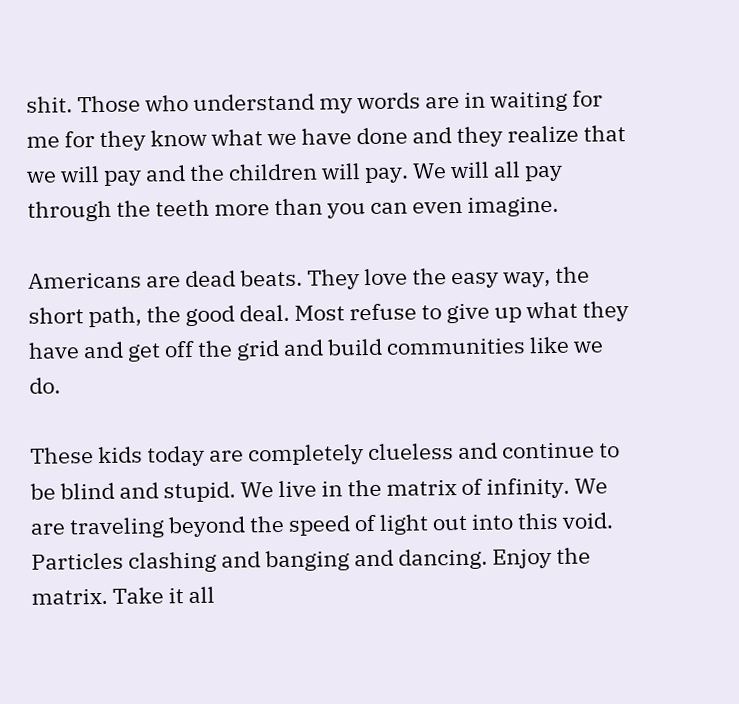shit. Those who understand my words are in waiting for me for they know what we have done and they realize that we will pay and the children will pay. We will all pay through the teeth more than you can even imagine.

Americans are dead beats. They love the easy way, the short path, the good deal. Most refuse to give up what they have and get off the grid and build communities like we do.

These kids today are completely clueless and continue to be blind and stupid. We live in the matrix of infinity. We are traveling beyond the speed of light out into this void. Particles clashing and banging and dancing. Enjoy the matrix. Take it all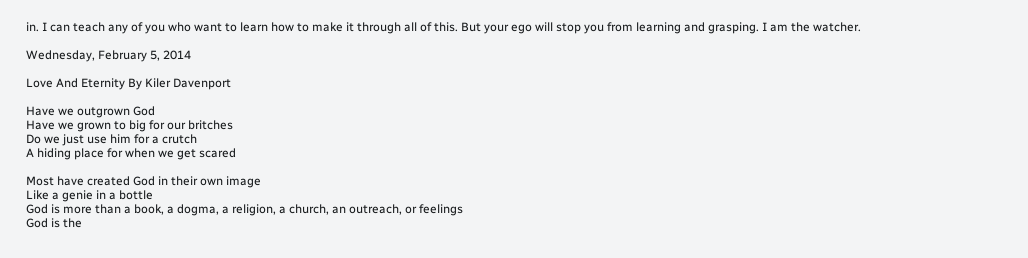in. I can teach any of you who want to learn how to make it through all of this. But your ego will stop you from learning and grasping. I am the watcher.

Wednesday, February 5, 2014

Love And Eternity By Kiler Davenport

Have we outgrown God
Have we grown to big for our britches
Do we just use him for a crutch
A hiding place for when we get scared

Most have created God in their own image
Like a genie in a bottle
God is more than a book, a dogma, a religion, a church, an outreach, or feelings
God is the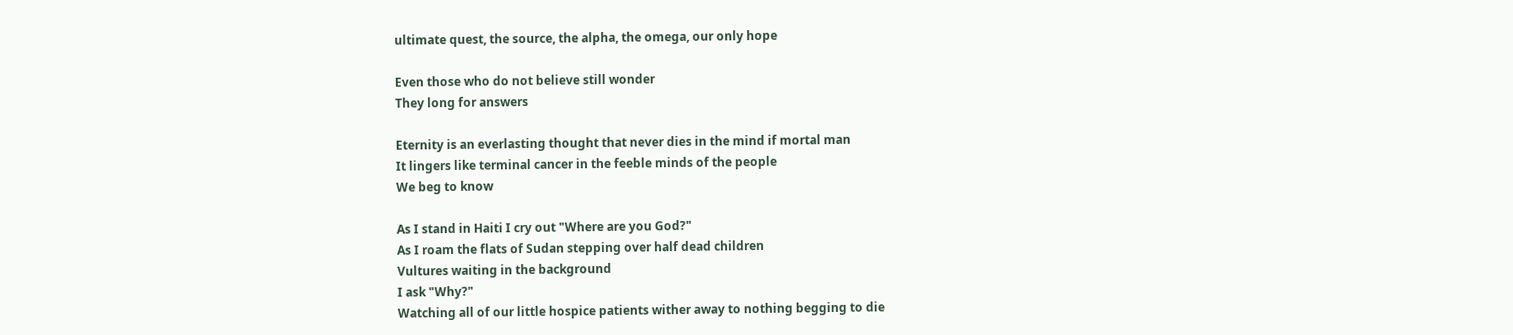ultimate quest, the source, the alpha, the omega, our only hope

Even those who do not believe still wonder
They long for answers

Eternity is an everlasting thought that never dies in the mind if mortal man
It lingers like terminal cancer in the feeble minds of the people
We beg to know

As I stand in Haiti I cry out "Where are you God?"
As I roam the flats of Sudan stepping over half dead children
Vultures waiting in the background
I ask "Why?"
Watching all of our little hospice patients wither away to nothing begging to die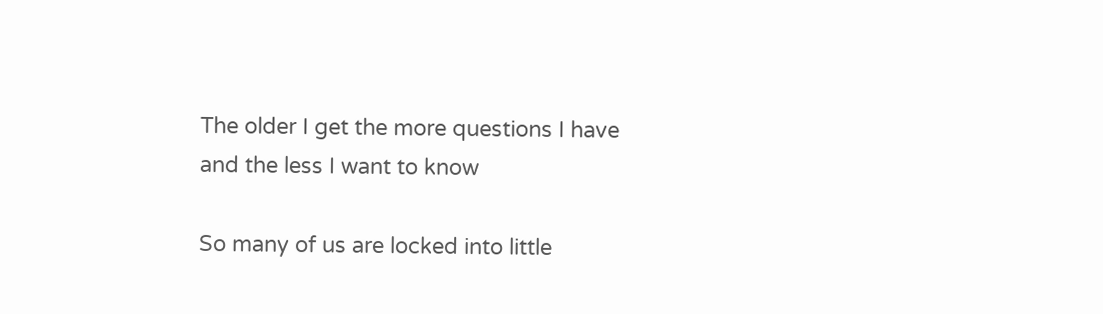The older I get the more questions I have and the less I want to know

So many of us are locked into little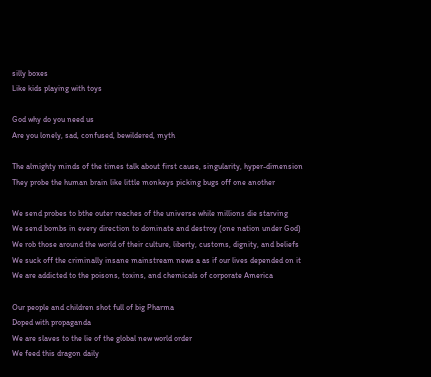silly boxes
Like kids playing with toys

God why do you need us
Are you lonely, sad, confused, bewildered, myth

The almighty minds of the times talk about first cause, singularity, hyper-dimension
They probe the human brain like little monkeys picking bugs off one another

We send probes to bthe outer reaches of the universe while millions die starving
We send bombs in every direction to dominate and destroy (one nation under God)
We rob those around the world of their culture, liberty, customs, dignity, and beliefs
We suck off the criminally insane mainstream news a as if our lives depended on it
We are addicted to the poisons, toxins, and chemicals of corporate America

Our people and children shot full of big Pharma
Doped with propaganda
We are slaves to the lie of the global new world order
We feed this dragon daily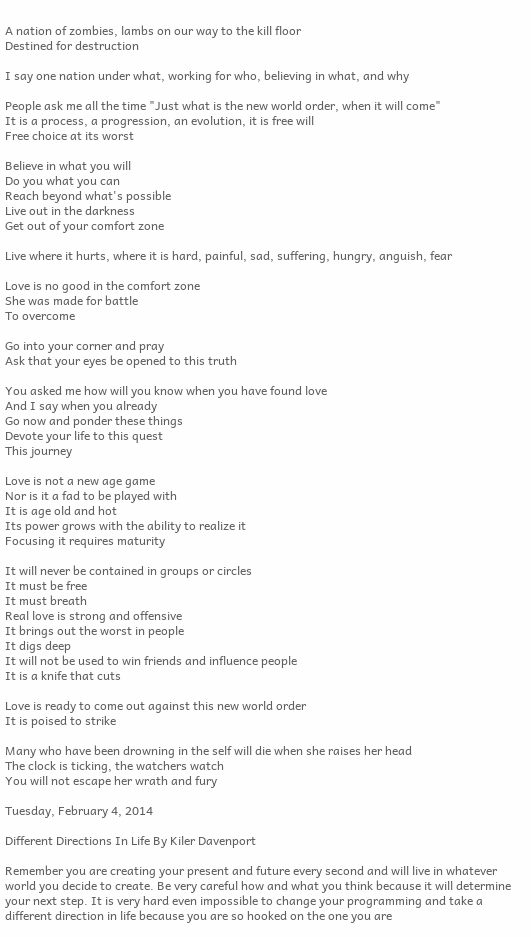A nation of zombies, lambs on our way to the kill floor
Destined for destruction

I say one nation under what, working for who, believing in what, and why

People ask me all the time "Just what is the new world order, when it will come"
It is a process, a progression, an evolution, it is free will
Free choice at its worst

Believe in what you will
Do you what you can
Reach beyond what's possible
Live out in the darkness
Get out of your comfort zone

Live where it hurts, where it is hard, painful, sad, suffering, hungry, anguish, fear

Love is no good in the comfort zone
She was made for battle
To overcome

Go into your corner and pray
Ask that your eyes be opened to this truth

You asked me how will you know when you have found love
And I say when you already
Go now and ponder these things
Devote your life to this quest
This journey

Love is not a new age game
Nor is it a fad to be played with
It is age old and hot
Its power grows with the ability to realize it
Focusing it requires maturity

It will never be contained in groups or circles
It must be free
It must breath
Real love is strong and offensive
It brings out the worst in people
It digs deep
It will not be used to win friends and influence people
It is a knife that cuts

Love is ready to come out against this new world order
It is poised to strike

Many who have been drowning in the self will die when she raises her head
The clock is ticking, the watchers watch
You will not escape her wrath and fury

Tuesday, February 4, 2014

Different Directions In Life By Kiler Davenport

Remember you are creating your present and future every second and will live in whatever world you decide to create. Be very careful how and what you think because it will determine your next step. It is very hard even impossible to change your programming and take a different direction in life because you are so hooked on the one you are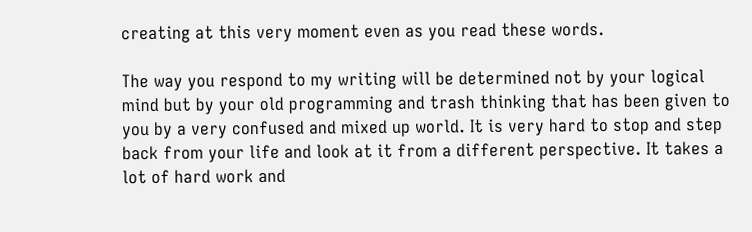creating at this very moment even as you read these words.

The way you respond to my writing will be determined not by your logical mind but by your old programming and trash thinking that has been given to you by a very confused and mixed up world. It is very hard to stop and step back from your life and look at it from a different perspective. It takes a lot of hard work and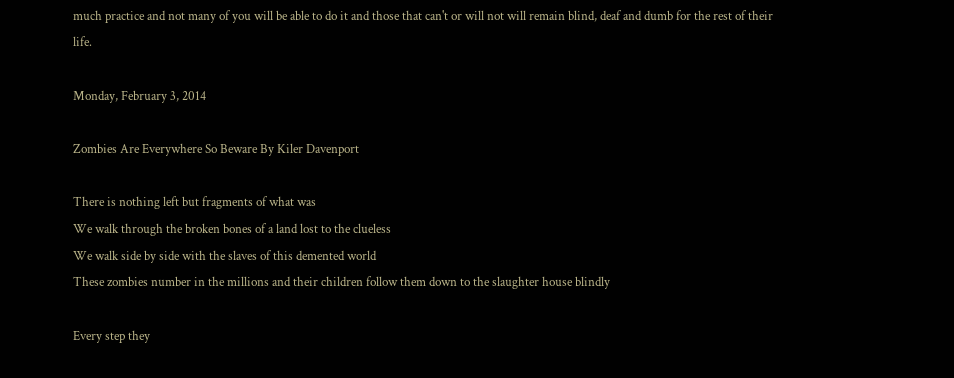much practice and not many of you will be able to do it and those that can't or will not will remain blind, deaf and dumb for the rest of their life.

Monday, February 3, 2014

Zombies Are Everywhere So Beware By Kiler Davenport

There is nothing left but fragments of what was
We walk through the broken bones of a land lost to the clueless
We walk side by side with the slaves of this demented world
These zombies number in the millions and their children follow them down to the slaughter house blindly

Every step they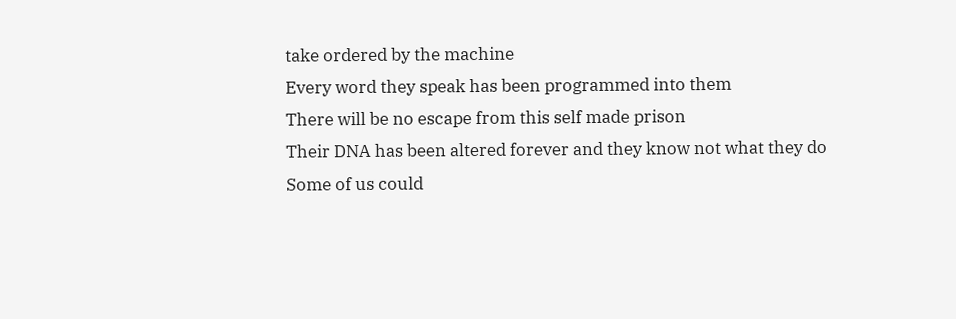take ordered by the machine
Every word they speak has been programmed into them
There will be no escape from this self made prison
Their DNA has been altered forever and they know not what they do
Some of us could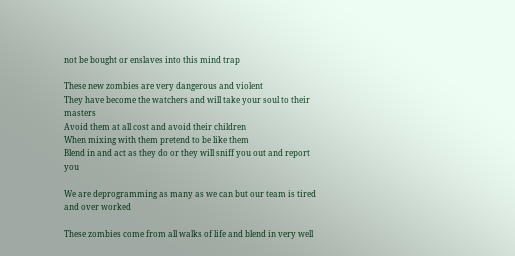not be bought or enslaves into this mind trap

These new zombies are very dangerous and violent
They have become the watchers and will take your soul to their masters
Avoid them at all cost and avoid their children
When mixing with them pretend to be like them
Blend in and act as they do or they will sniff you out and report you

We are deprogramming as many as we can but our team is tired and over worked

These zombies come from all walks of life and blend in very well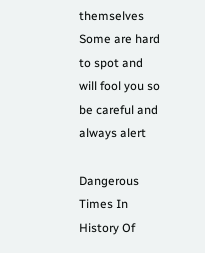themselves
Some are hard to spot and will fool you so be careful and always alert

Dangerous Times In History Of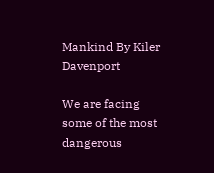Mankind By Kiler Davenport

We are facing some of the most dangerous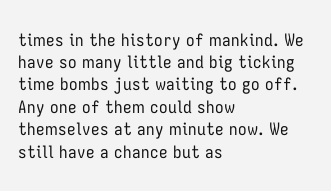times in the history of mankind. We have so many little and big ticking time bombs just waiting to go off. Any one of them could show themselves at any minute now. We still have a chance but as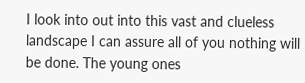I look into out into this vast and clueless landscape I can assure all of you nothing will be done. The young ones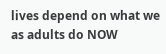lives depend on what we as adults do NOW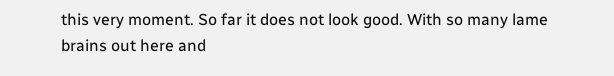this very moment. So far it does not look good. With so many lame brains out here and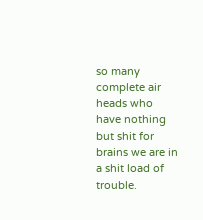so many complete air heads who have nothing but shit for brains we are in a shit load of trouble.